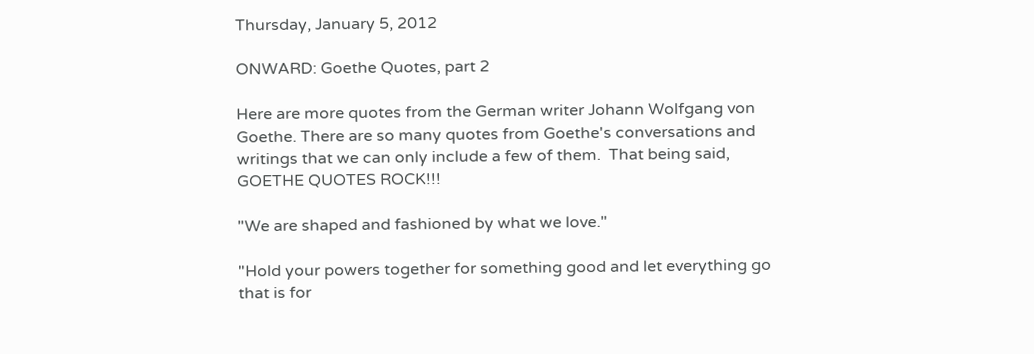Thursday, January 5, 2012

ONWARD: Goethe Quotes, part 2

Here are more quotes from the German writer Johann Wolfgang von Goethe. There are so many quotes from Goethe's conversations and writings that we can only include a few of them.  That being said, GOETHE QUOTES ROCK!!!

"We are shaped and fashioned by what we love."

"Hold your powers together for something good and let everything go that is for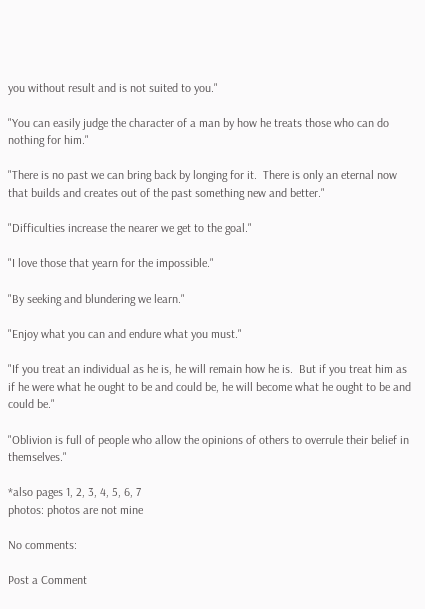you without result and is not suited to you."

"You can easily judge the character of a man by how he treats those who can do nothing for him."

"There is no past we can bring back by longing for it.  There is only an eternal now that builds and creates out of the past something new and better."

"Difficulties increase the nearer we get to the goal."

"I love those that yearn for the impossible."

"By seeking and blundering we learn."

"Enjoy what you can and endure what you must."

"If you treat an individual as he is, he will remain how he is.  But if you treat him as if he were what he ought to be and could be, he will become what he ought to be and could be."

"Oblivion is full of people who allow the opinions of others to overrule their belief in themselves."

*also pages 1, 2, 3, 4, 5, 6, 7
photos: photos are not mine

No comments:

Post a Comment